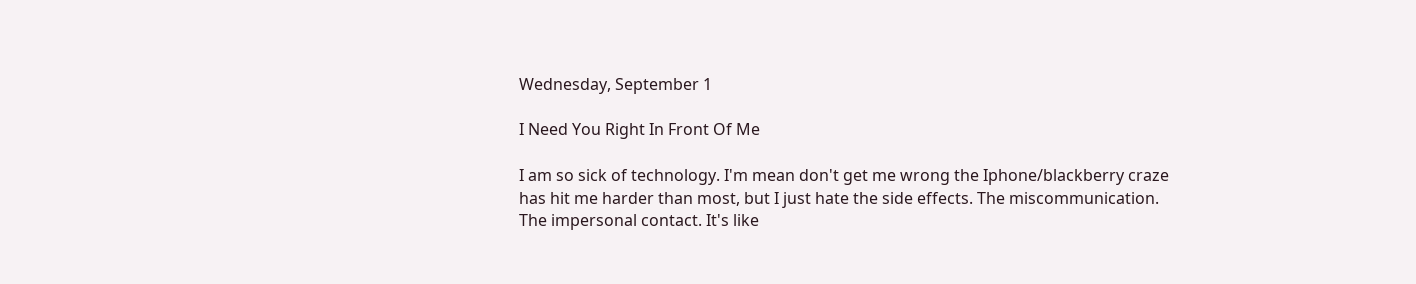Wednesday, September 1

I Need You Right In Front Of Me

I am so sick of technology. I'm mean don't get me wrong the Iphone/blackberry craze has hit me harder than most, but I just hate the side effects. The miscommunication. The impersonal contact. It's like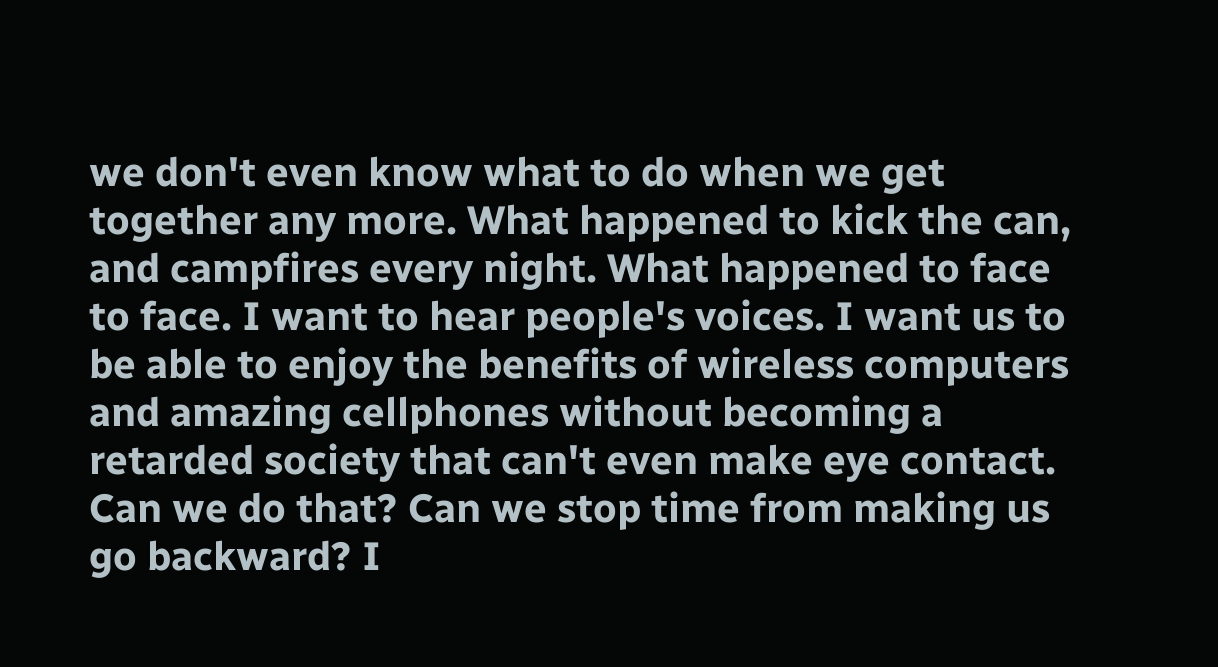we don't even know what to do when we get together any more. What happened to kick the can, and campfires every night. What happened to face to face. I want to hear people's voices. I want us to be able to enjoy the benefits of wireless computers and amazing cellphones without becoming a retarded society that can't even make eye contact. Can we do that? Can we stop time from making us go backward? I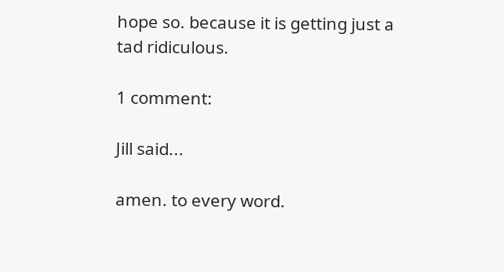hope so. because it is getting just a tad ridiculous.

1 comment:

Jill said...

amen. to every word.